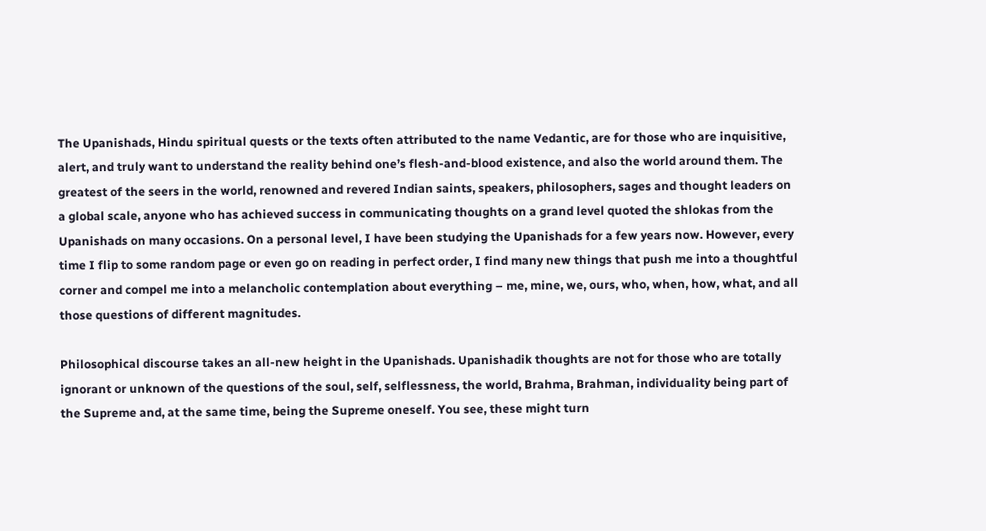The Upanishads, Hindu spiritual quests or the texts often attributed to the name Vedantic, are for those who are inquisitive, alert, and truly want to understand the reality behind one’s flesh-and-blood existence, and also the world around them. The greatest of the seers in the world, renowned and revered Indian saints, speakers, philosophers, sages and thought leaders on a global scale, anyone who has achieved success in communicating thoughts on a grand level quoted the shlokas from the Upanishads on many occasions. On a personal level, I have been studying the Upanishads for a few years now. However, every time I flip to some random page or even go on reading in perfect order, I find many new things that push me into a thoughtful corner and compel me into a melancholic contemplation about everything – me, mine, we, ours, who, when, how, what, and all those questions of different magnitudes.

Philosophical discourse takes an all-new height in the Upanishads. Upanishadik thoughts are not for those who are totally ignorant or unknown of the questions of the soul, self, selflessness, the world, Brahma, Brahman, individuality being part of the Supreme and, at the same time, being the Supreme oneself. You see, these might turn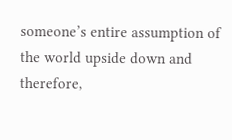someone’s entire assumption of the world upside down and therefore,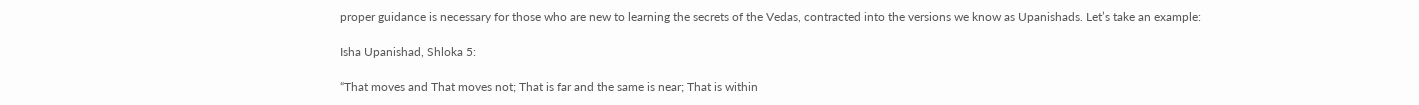proper guidance is necessary for those who are new to learning the secrets of the Vedas, contracted into the versions we know as Upanishads. Let’s take an example:

Isha Upanishad, Shloka 5:

“That moves and That moves not; That is far and the same is near; That is within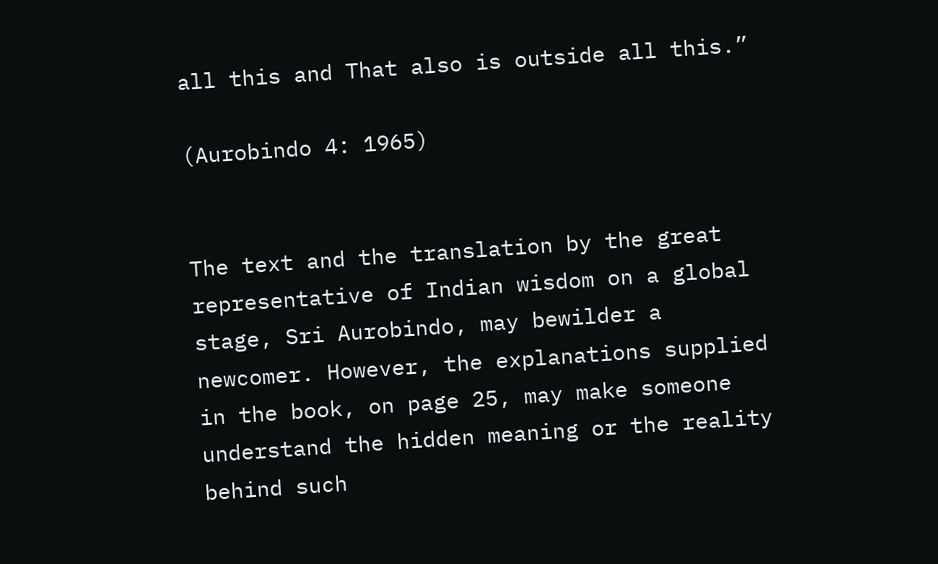all this and That also is outside all this.”

(Aurobindo 4: 1965)


The text and the translation by the great representative of Indian wisdom on a global stage, Sri Aurobindo, may bewilder a newcomer. However, the explanations supplied in the book, on page 25, may make someone understand the hidden meaning or the reality behind such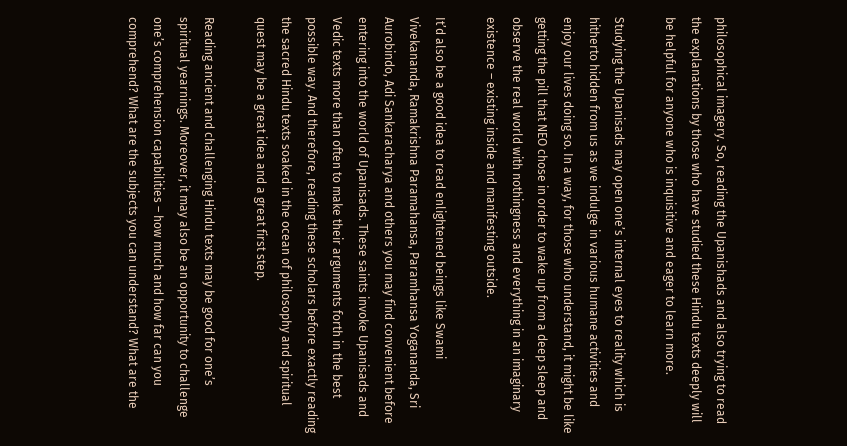philosophical imagery. So, reading the Upanishads and also trying to read the explanations by those who have studied these Hindu texts deeply will be helpful for anyone who is inquisitive and eager to learn more.

Studying the Upanisads may open one’s internal eyes to reality which is hitherto hidden from us as we indulge in various humane activities and enjoy our lives doing so. In a way, for those who understand, it might be like getting the pill that NEO chose in order to wake up from a deep sleep and observe the real world with nothingness and everything in an imaginary existence – existing inside and manifesting outside.

It’d also be a good idea to read enlightened beings like Swami Vivekananda, Ramakrishna Paramahansa, Paramhansa Yogananda, Sri Aurobindo, Adi Sankaracharya and others you may find convenient before entering into the world of Upanisads. These saints invoke Upanisads and Vedic texts more than often to make their arguments forth in the best possible way. And therefore, reading these scholars before exactly reading the sacred Hindu texts soaked in the ocean of philosophy and spiritual quest may be a great idea and a great first step.

Reading ancient and challenging Hindu texts may be good for one’s spiritual yearnings. Moreover, it may also be an opportunity to challenge one’s comprehension capabilities – how much and how far can you comprehend? What are the subjects you can understand? What are the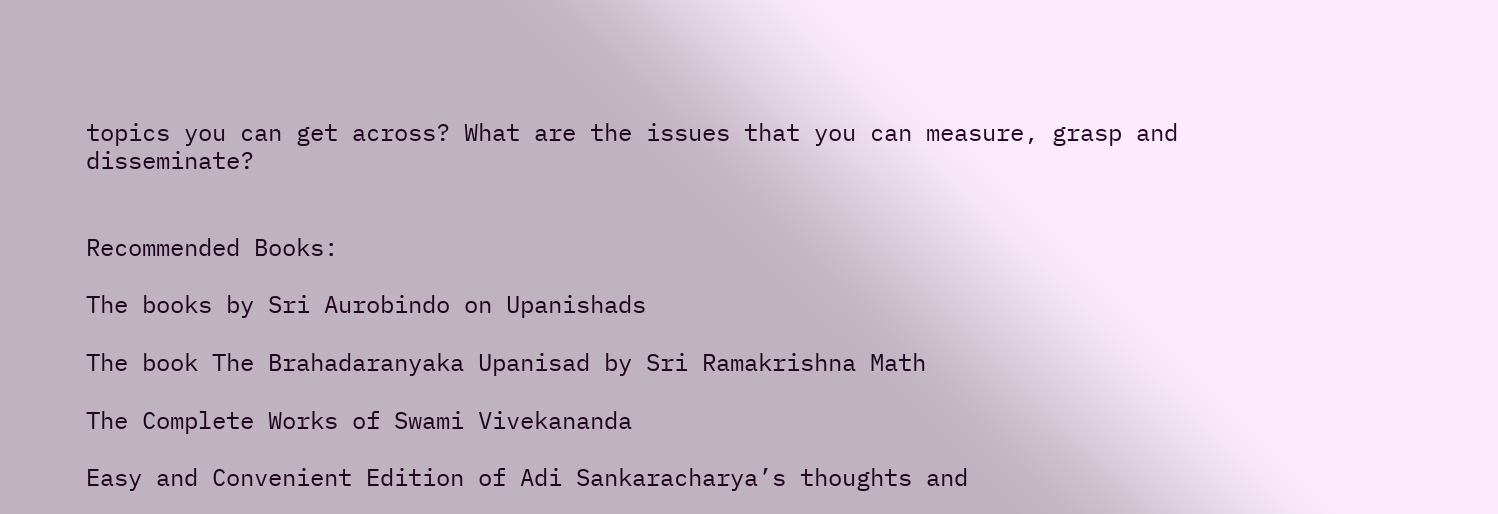topics you can get across? What are the issues that you can measure, grasp and disseminate?


Recommended Books:

The books by Sri Aurobindo on Upanishads

The book The Brahadaranyaka Upanisad by Sri Ramakrishna Math

The Complete Works of Swami Vivekananda

Easy and Convenient Edition of Adi Sankaracharya’s thoughts and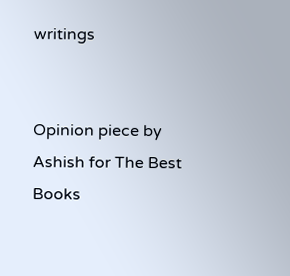writings


Opinion piece by Ashish for The Best Books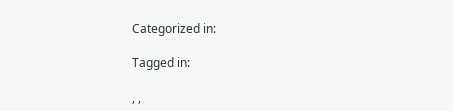Categorized in:

Tagged in:

, ,